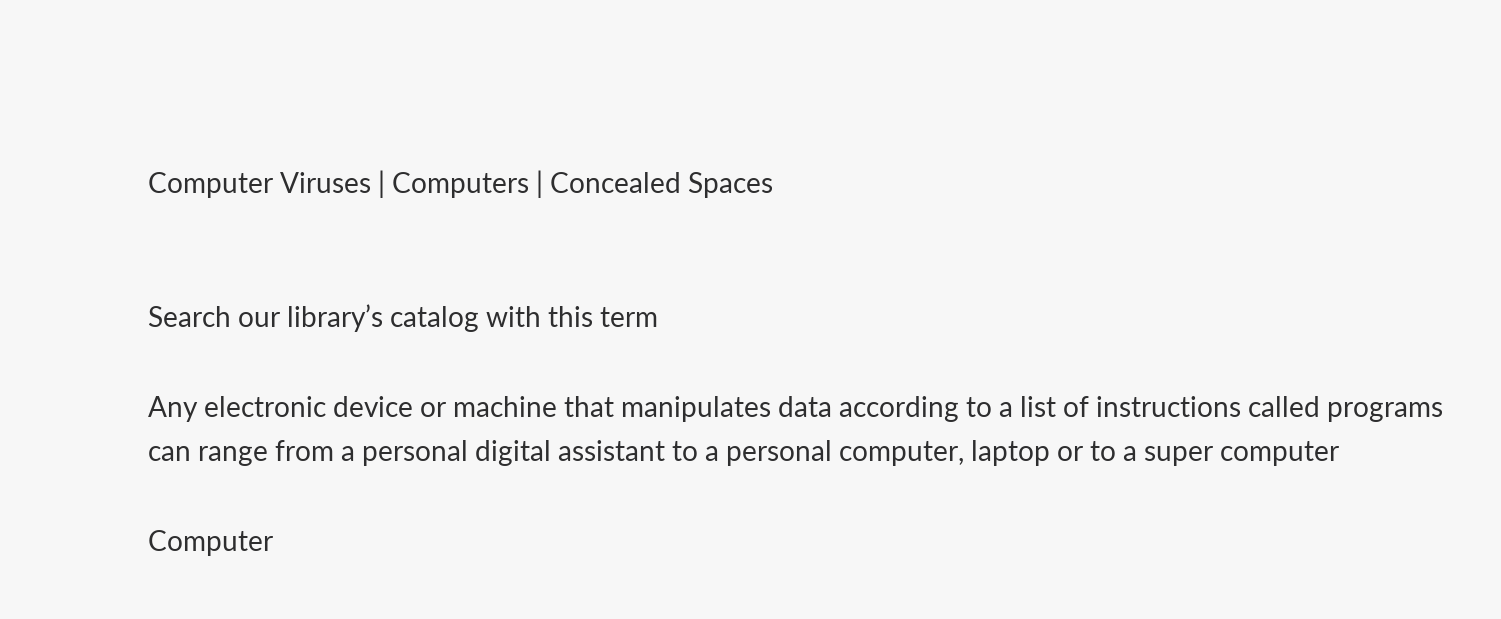Computer Viruses | Computers | Concealed Spaces


Search our library’s catalog with this term

Any electronic device or machine that manipulates data according to a list of instructions called programs can range from a personal digital assistant to a personal computer, laptop or to a super computer

Computer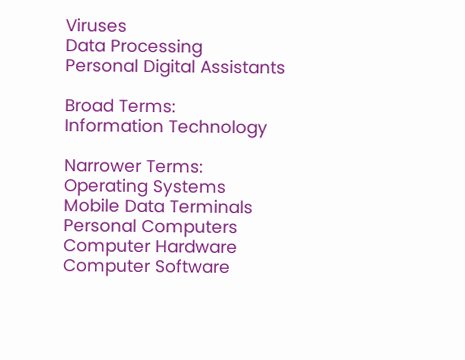Viruses
Data Processing
Personal Digital Assistants

Broad Terms:
Information Technology

Narrower Terms:
Operating Systems
Mobile Data Terminals
Personal Computers
Computer Hardware
Computer Software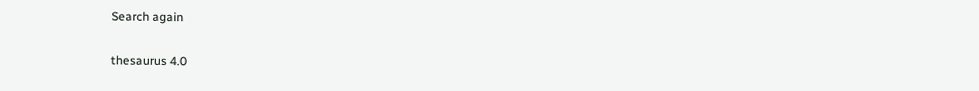Search again

thesaurus 4.0